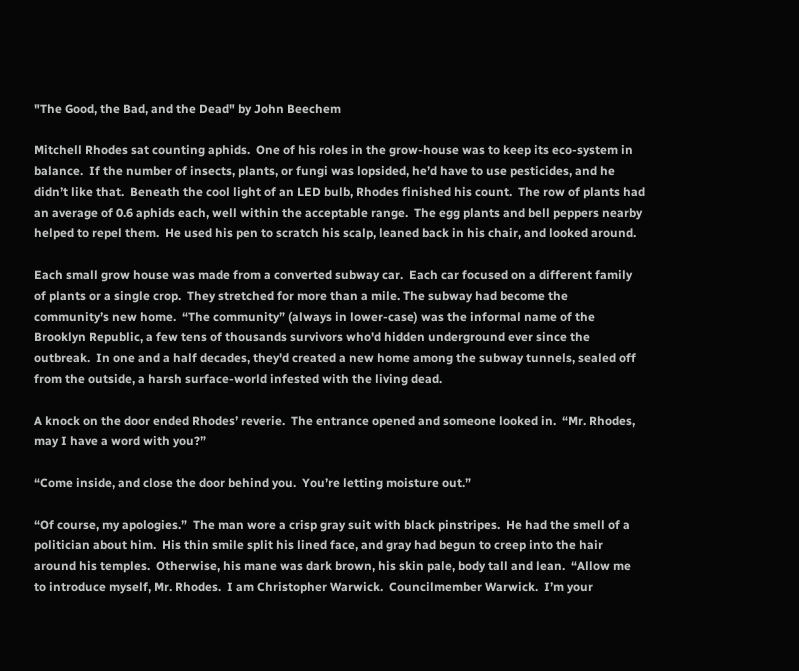"The Good, the Bad, and the Dead" by John Beechem

Mitchell Rhodes sat counting aphids.  One of his roles in the grow-house was to keep its eco-system in balance.  If the number of insects, plants, or fungi was lopsided, he’d have to use pesticides, and he didn’t like that.  Beneath the cool light of an LED bulb, Rhodes finished his count.  The row of plants had an average of 0.6 aphids each, well within the acceptable range.  The egg plants and bell peppers nearby helped to repel them.  He used his pen to scratch his scalp, leaned back in his chair, and looked around.

Each small grow house was made from a converted subway car.  Each car focused on a different family of plants or a single crop.  They stretched for more than a mile. The subway had become the community’s new home.  “The community” (always in lower-case) was the informal name of the Brooklyn Republic, a few tens of thousands survivors who'd hidden underground ever since the outbreak.  In one and a half decades, they'd created a new home among the subway tunnels, sealed off from the outside, a harsh surface-world infested with the living dead.

A knock on the door ended Rhodes’ reverie.  The entrance opened and someone looked in.  “Mr. Rhodes, may I have a word with you?”

“Come inside, and close the door behind you.  You’re letting moisture out.”

“Of course, my apologies.”  The man wore a crisp gray suit with black pinstripes.  He had the smell of a politician about him.  His thin smile split his lined face, and gray had begun to creep into the hair around his temples.  Otherwise, his mane was dark brown, his skin pale, body tall and lean.  “Allow me to introduce myself, Mr. Rhodes.  I am Christopher Warwick.  Councilmember Warwick.  I’m your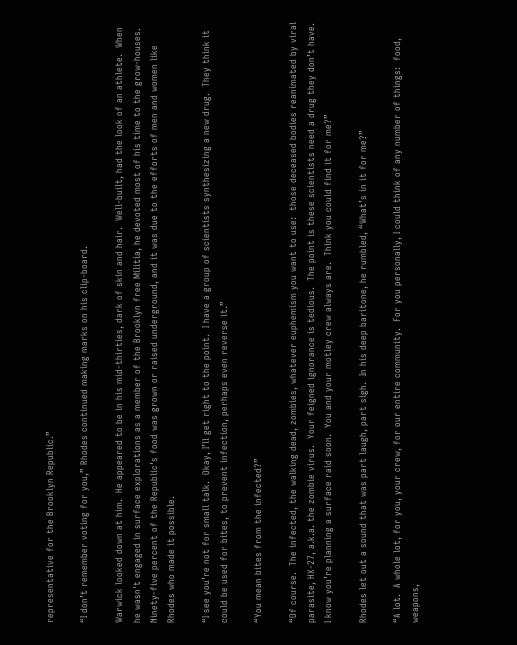representative for the Brooklyn Republic.”

“I don’t remember voting for you,” Rhodes continued making marks on his clip-board.

Warwick looked down at him.  He appeared to be in his mid-thirties, dark of skin and hair.  Well-built, had the look of an athlete.  When he wasn't engaged in surface explorations as a member of the Brooklyn free Militia, he devoted most of his time to the grow-houses.  Ninety-five percent of the Republic’s food was grown or raised underground, and it was due to the efforts of men and women like Rhodes who made it possible.

“I see you’re not for small talk.  Okay, I’ll get right to the point.  I have a group of scientists synthesizing a new drug.  They think it could be used for bites, to prevent infection, perhaps even reverse it.”

“You mean bites from the infected?”

“Of course.  The infected, the walking dead, zombies, whatever euphemism you want to use:  those deceased bodies reanimated by viral parasite, HX-27, a.k.a. the zombie virus.  Your feigned ignorance is tedious.  The point is these scientists need a drug they don’t have.  I know you’re planning a surface raid soon.  You and your motley crew always are.  Think you could find it for me?”

Rhodes let out a sound that was part laugh, part sigh.  In his deep baritone, he rumbled, “What’s in it for me?”

“A lot.  A whole lot, for you, your crew, for our entire community.  For you personally, I could think of any number of things:  food, weapons,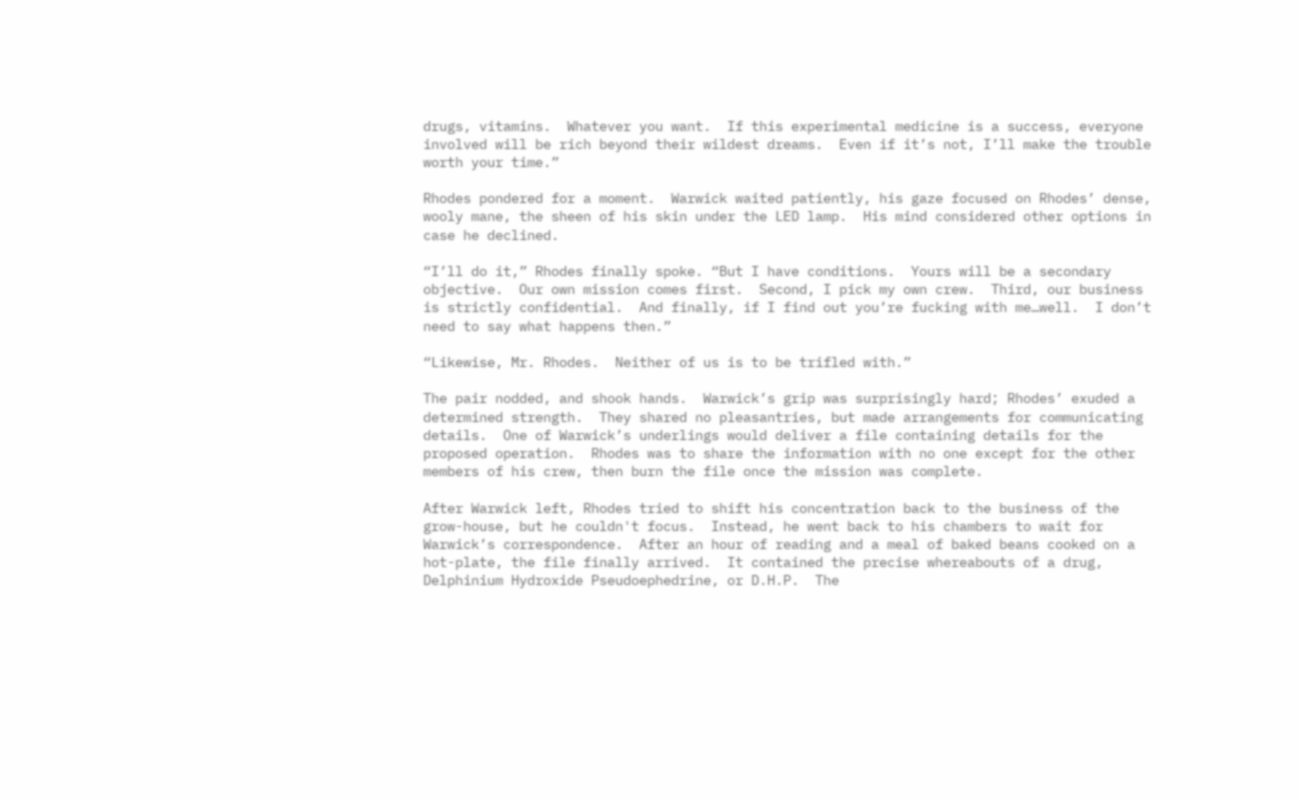drugs, vitamins.  Whatever you want.  If this experimental medicine is a success, everyone involved will be rich beyond their wildest dreams.  Even if it’s not, I’ll make the trouble worth your time.”

Rhodes pondered for a moment.  Warwick waited patiently, his gaze focused on Rhodes’ dense, wooly mane, the sheen of his skin under the LED lamp.  His mind considered other options in case he declined.

“I’ll do it,” Rhodes finally spoke. “But I have conditions.  Yours will be a secondary objective.  Our own mission comes first.  Second, I pick my own crew.  Third, our business is strictly confidential.  And finally, if I find out you’re fucking with me…well.  I don’t need to say what happens then.”

“Likewise, Mr. Rhodes.  Neither of us is to be trifled with.”

The pair nodded, and shook hands.  Warwick’s grip was surprisingly hard; Rhodes’ exuded a determined strength.  They shared no pleasantries, but made arrangements for communicating details.  One of Warwick’s underlings would deliver a file containing details for the proposed operation.  Rhodes was to share the information with no one except for the other members of his crew, then burn the file once the mission was complete.

After Warwick left, Rhodes tried to shift his concentration back to the business of the grow-house, but he couldn't focus.  Instead, he went back to his chambers to wait for Warwick’s correspondence.  After an hour of reading and a meal of baked beans cooked on a hot-plate, the file finally arrived.  It contained the precise whereabouts of a drug, Delphinium Hydroxide Pseudoephedrine, or D.H.P.  The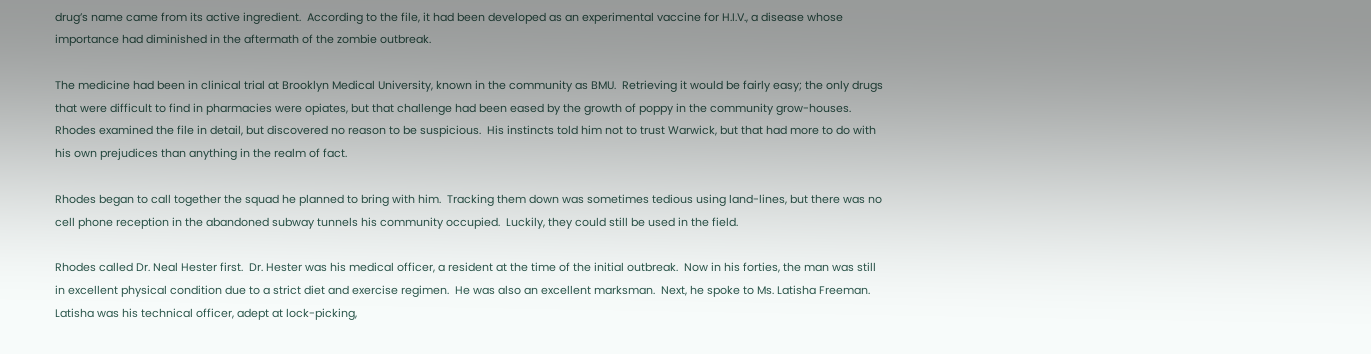drug’s name came from its active ingredient.  According to the file, it had been developed as an experimental vaccine for H.I.V., a disease whose importance had diminished in the aftermath of the zombie outbreak.

The medicine had been in clinical trial at Brooklyn Medical University, known in the community as BMU.  Retrieving it would be fairly easy; the only drugs that were difficult to find in pharmacies were opiates, but that challenge had been eased by the growth of poppy in the community grow-houses.  Rhodes examined the file in detail, but discovered no reason to be suspicious.  His instincts told him not to trust Warwick, but that had more to do with his own prejudices than anything in the realm of fact.

Rhodes began to call together the squad he planned to bring with him.  Tracking them down was sometimes tedious using land-lines, but there was no cell phone reception in the abandoned subway tunnels his community occupied.  Luckily, they could still be used in the field.

Rhodes called Dr. Neal Hester first.  Dr. Hester was his medical officer, a resident at the time of the initial outbreak.  Now in his forties, the man was still in excellent physical condition due to a strict diet and exercise regimen.  He was also an excellent marksman.  Next, he spoke to Ms. Latisha Freeman.  Latisha was his technical officer, adept at lock-picking,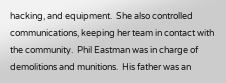hacking, and equipment.  She also controlled communications, keeping her team in contact with the community.  Phil Eastman was in charge of demolitions and munitions.  His father was an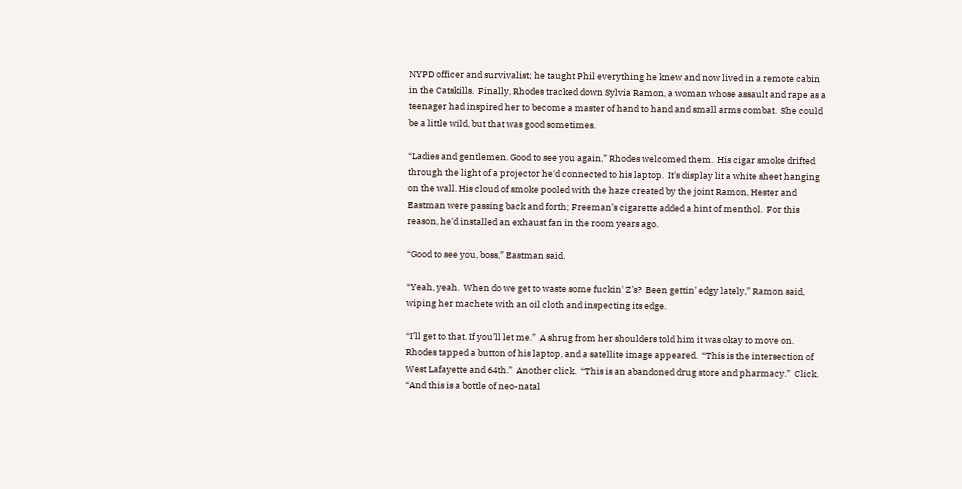NYPD officer and survivalist; he taught Phil everything he knew and now lived in a remote cabin in the Catskills.  Finally, Rhodes tracked down Sylvia Ramon, a woman whose assault and rape as a teenager had inspired her to become a master of hand to hand and small arms combat.  She could be a little wild, but that was good sometimes.

“Ladies and gentlemen. Good to see you again,” Rhodes welcomed them.  His cigar smoke drifted through the light of a projector he'd connected to his laptop.  It's display lit a white sheet hanging on the wall. His cloud of smoke pooled with the haze created by the joint Ramon, Hester and Eastman were passing back and forth; Freeman’s cigarette added a hint of menthol.  For this reason, he'd installed an exhaust fan in the room years ago.

“Good to see you, boss,” Eastman said.

“Yeah, yeah.  When do we get to waste some fuckin' Z’s?  Been gettin’ edgy lately,” Ramon said, wiping her machete with an oil cloth and inspecting its edge.

“I’ll get to that. If you’ll let me.”  A shrug from her shoulders told him it was okay to move on.  Rhodes tapped a button of his laptop, and a satellite image appeared.  “This is the intersection of West Lafayette and 64th.”  Another click.  “This is an abandoned drug store and pharmacy.”  Click.  “And this is a bottle of neo-natal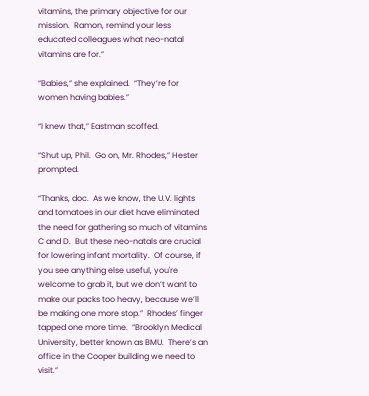vitamins, the primary objective for our mission.  Ramon, remind your less educated colleagues what neo-natal vitamins are for.”

“Babies,” she explained.  “They’re for women having babies.”

“I knew that,” Eastman scoffed.

“Shut up, Phil.  Go on, Mr. Rhodes,” Hester prompted.

“Thanks, doc.  As we know, the U.V. lights and tomatoes in our diet have eliminated the need for gathering so much of vitamins C and D.  But these neo-natals are crucial for lowering infant mortality.  Of course, if you see anything else useful, you're welcome to grab it, but we don’t want to make our packs too heavy, because we’ll be making one more stop.”  Rhodes’ finger tapped one more time.  “Brooklyn Medical University, better known as BMU.  There’s an office in the Cooper building we need to visit.”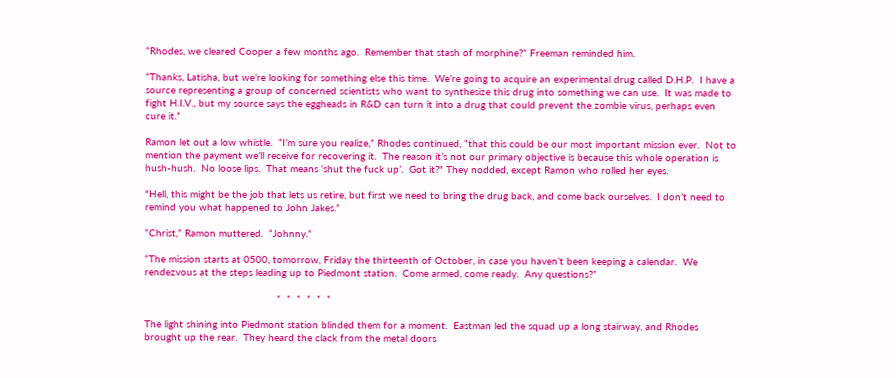“Rhodes, we cleared Cooper a few months ago.  Remember that stash of morphine?” Freeman reminded him.

“Thanks, Latisha, but we’re looking for something else this time.  We’re going to acquire an experimental drug called D.H.P.  I have a source representing a group of concerned scientists who want to synthesize this drug into something we can use.  It was made to fight H.I.V., but my source says the eggheads in R&D can turn it into a drug that could prevent the zombie virus, perhaps even cure it.”

Ramon let out a low whistle.  “I’m sure you realize,” Rhodes continued, “that this could be our most important mission ever.  Not to mention the payment we’ll receive for recovering it.  The reason it’s not our primary objective is because this whole operation is hush-hush.  No loose lips.  That means ‘shut the fuck up’.  Got it?" They nodded, except Ramon who rolled her eyes.

"Hell, this might be the job that lets us retire, but first we need to bring the drug back, and come back ourselves.  I don’t need to remind you what happened to John Jakes.”

“Christ,” Ramon muttered.  “Johnny.”

“The mission starts at 0500, tomorrow, Friday the thirteenth of October, in case you haven’t been keeping a calendar.  We rendezvous at the steps leading up to Piedmont station.  Come armed, come ready.  Any questions?”

                                            *  *  *  *  *  *

The light shining into Piedmont station blinded them for a moment.  Eastman led the squad up a long stairway, and Rhodes brought up the rear.  They heard the clack from the metal doors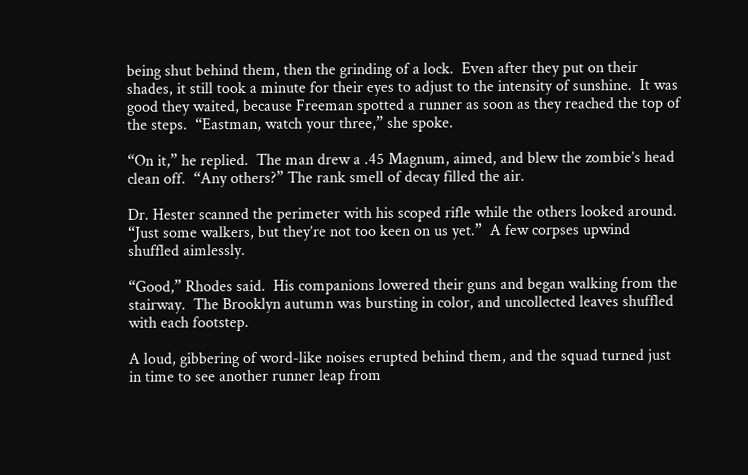being shut behind them, then the grinding of a lock.  Even after they put on their shades, it still took a minute for their eyes to adjust to the intensity of sunshine.  It was good they waited, because Freeman spotted a runner as soon as they reached the top of the steps.  “Eastman, watch your three,” she spoke.

“On it,” he replied.  The man drew a .45 Magnum, aimed, and blew the zombie’s head clean off.  “Any others?” The rank smell of decay filled the air.

Dr. Hester scanned the perimeter with his scoped rifle while the others looked around.  “Just some walkers, but they’re not too keen on us yet.”  A few corpses upwind shuffled aimlessly.

“Good,” Rhodes said.  His companions lowered their guns and began walking from the stairway.  The Brooklyn autumn was bursting in color, and uncollected leaves shuffled with each footstep.

A loud, gibbering of word-like noises erupted behind them, and the squad turned just in time to see another runner leap from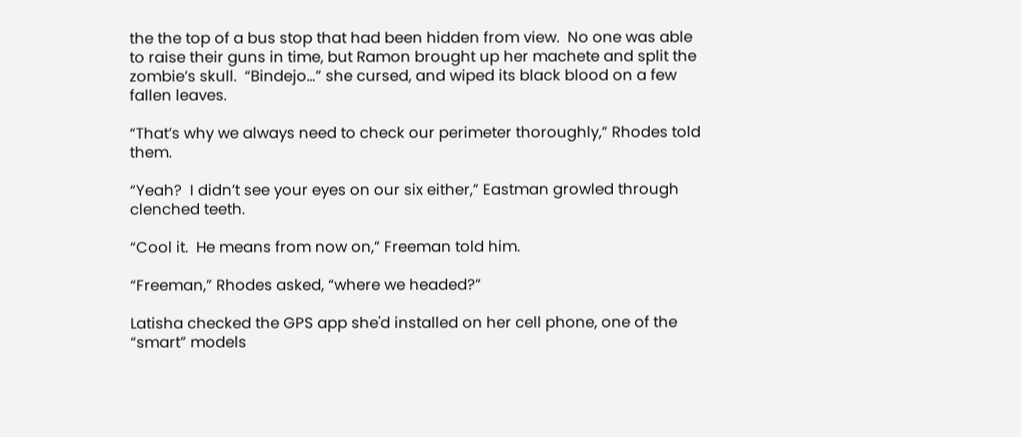the the top of a bus stop that had been hidden from view.  No one was able to raise their guns in time, but Ramon brought up her machete and split the zombie’s skull.  “Bindejo…” she cursed, and wiped its black blood on a few fallen leaves.

“That’s why we always need to check our perimeter thoroughly,” Rhodes told them.

“Yeah?  I didn’t see your eyes on our six either,” Eastman growled through clenched teeth.

“Cool it.  He means from now on,” Freeman told him.

“Freeman,” Rhodes asked, “where we headed?”

Latisha checked the GPS app she'd installed on her cell phone, one of the “smart” models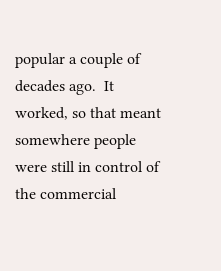popular a couple of decades ago.  It worked, so that meant somewhere people were still in control of the commercial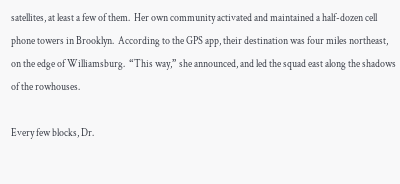satellites, at least a few of them.  Her own community activated and maintained a half-dozen cell phone towers in Brooklyn.  According to the GPS app, their destination was four miles northeast, on the edge of Williamsburg.  “This way,” she announced, and led the squad east along the shadows of the rowhouses.

Every few blocks, Dr.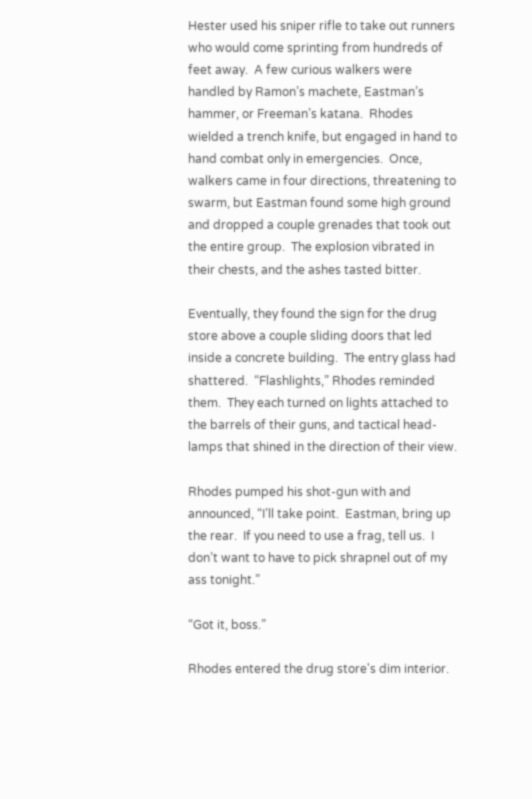Hester used his sniper rifle to take out runners who would come sprinting from hundreds of feet away.  A few curious walkers were handled by Ramon’s machete, Eastman’s hammer, or Freeman’s katana.  Rhodes wielded a trench knife, but engaged in hand to hand combat only in emergencies.  Once, walkers came in four directions, threatening to swarm, but Eastman found some high ground and dropped a couple grenades that took out the entire group.  The explosion vibrated in their chests, and the ashes tasted bitter.

Eventually, they found the sign for the drug store above a couple sliding doors that led inside a concrete building.  The entry glass had shattered.  “Flashlights,” Rhodes reminded them.  They each turned on lights attached to the barrels of their guns, and tactical head-lamps that shined in the direction of their view.

Rhodes pumped his shot-gun with and announced, “I’ll take point.  Eastman, bring up the rear.  If you need to use a frag, tell us.  I don’t want to have to pick shrapnel out of my ass tonight.”

“Got it, boss.”

Rhodes entered the drug store's dim interior.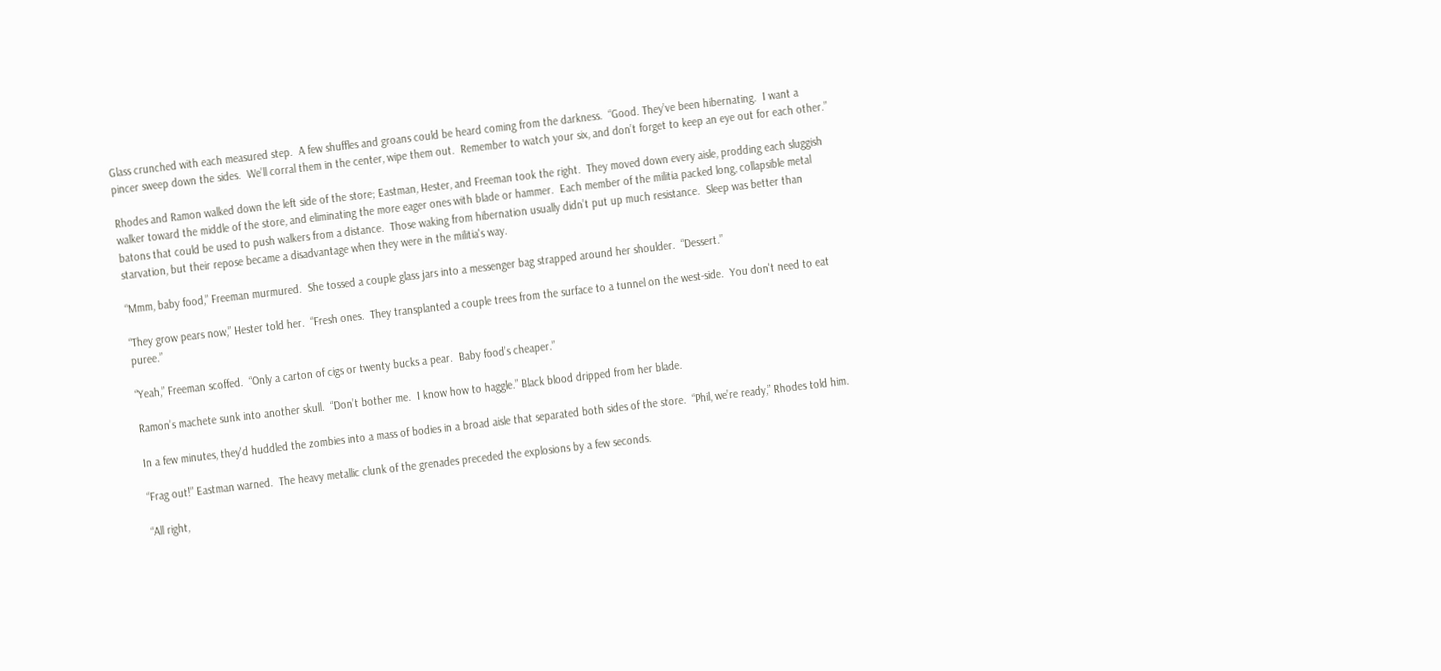Glass crunched with each measured step.  A few shuffles and groans could be heard coming from the darkness.  “Good. They’ve been hibernating.  I want a pincer sweep down the sides.  We’ll corral them in the center, wipe them out.  Remember to watch your six, and don’t forget to keep an eye out for each other.”

Rhodes and Ramon walked down the left side of the store; Eastman, Hester, and Freeman took the right.  They moved down every aisle, prodding each sluggish walker toward the middle of the store, and eliminating the more eager ones with blade or hammer.  Each member of the militia packed long, collapsible metal batons that could be used to push walkers from a distance.  Those waking from hibernation usually didn’t put up much resistance.  Sleep was better than starvation, but their repose became a disadvantage when they were in the militia's way.

“Mmm, baby food,” Freeman murmured.  She tossed a couple glass jars into a messenger bag strapped around her shoulder.  “Dessert.”

“They grow pears now,” Hester told her.  “Fresh ones.  They transplanted a couple trees from the surface to a tunnel on the west-side.  You don't need to eat puree.”

“Yeah,” Freeman scoffed.  “Only a carton of cigs or twenty bucks a pear.  Baby food’s cheaper.”

Ramon’s machete sunk into another skull.  “Don’t bother me.  I know how to haggle.” Black blood dripped from her blade.

In a few minutes, they'd huddled the zombies into a mass of bodies in a broad aisle that separated both sides of the store.  “Phil, we’re ready,” Rhodes told him.

“Frag out!” Eastman warned.  The heavy metallic clunk of the grenades preceded the explosions by a few seconds.

“All right,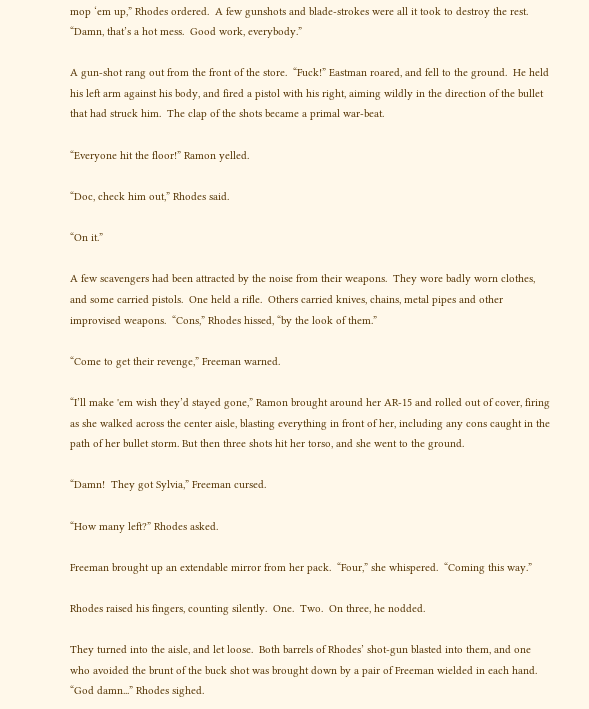mop ‘em up,” Rhodes ordered.  A few gunshots and blade-strokes were all it took to destroy the rest.  “Damn, that’s a hot mess.  Good work, everybody.”

A gun-shot rang out from the front of the store.  “Fuck!” Eastman roared, and fell to the ground.  He held his left arm against his body, and fired a pistol with his right, aiming wildly in the direction of the bullet that had struck him.  The clap of the shots became a primal war-beat.

“Everyone hit the floor!” Ramon yelled.

“Doc, check him out,” Rhodes said.

“On it.”

A few scavengers had been attracted by the noise from their weapons.  They wore badly worn clothes, and some carried pistols.  One held a rifle.  Others carried knives, chains, metal pipes and other improvised weapons.  “Cons,” Rhodes hissed, “by the look of them.”

“Come to get their revenge,” Freeman warned.

“I’ll make 'em wish they’d stayed gone,” Ramon brought around her AR-15 and rolled out of cover, firing as she walked across the center aisle, blasting everything in front of her, including any cons caught in the path of her bullet storm. But then three shots hit her torso, and she went to the ground.

“Damn!  They got Sylvia,” Freeman cursed.

“How many left?” Rhodes asked.

Freeman brought up an extendable mirror from her pack.  “Four,” she whispered.  “Coming this way.”

Rhodes raised his fingers, counting silently.  One.  Two.  On three, he nodded.

They turned into the aisle, and let loose.  Both barrels of Rhodes’ shot-gun blasted into them, and one who avoided the brunt of the buck shot was brought down by a pair of Freeman wielded in each hand.  “God damn...” Rhodes sighed.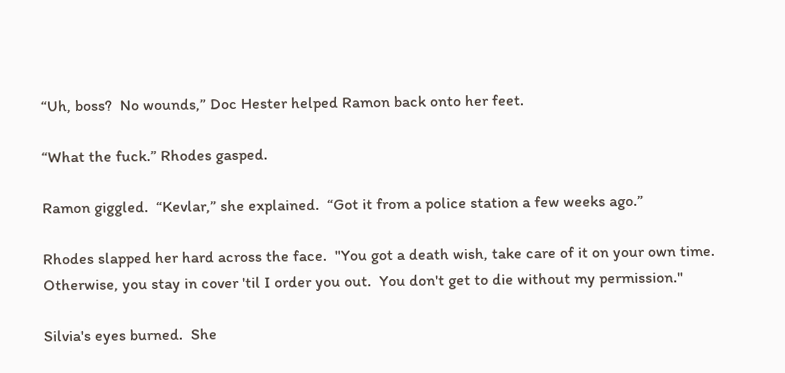“Uh, boss?  No wounds,” Doc Hester helped Ramon back onto her feet.

“What the fuck.” Rhodes gasped.

Ramon giggled.  “Kevlar,” she explained.  “Got it from a police station a few weeks ago.”

Rhodes slapped her hard across the face.  "You got a death wish, take care of it on your own time.  Otherwise, you stay in cover 'til I order you out.  You don't get to die without my permission."

Silvia's eyes burned.  She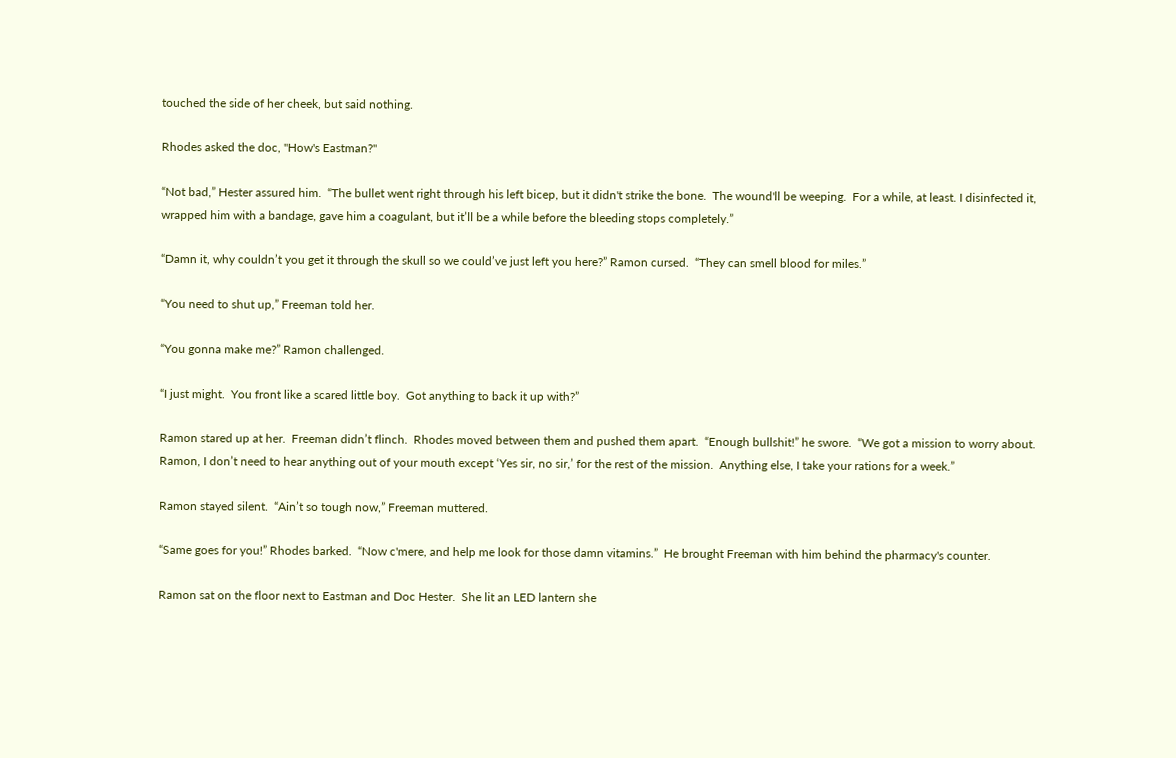touched the side of her cheek, but said nothing.

Rhodes asked the doc, "How's Eastman?"

“Not bad,” Hester assured him.  “The bullet went right through his left bicep, but it didn't strike the bone.  The wound'll be weeping.  For a while, at least. I disinfected it, wrapped him with a bandage, gave him a coagulant, but it’ll be a while before the bleeding stops completely.”

“Damn it, why couldn’t you get it through the skull so we could’ve just left you here?” Ramon cursed.  “They can smell blood for miles.”

“You need to shut up,” Freeman told her.

“You gonna make me?” Ramon challenged.

“I just might.  You front like a scared little boy.  Got anything to back it up with?”

Ramon stared up at her.  Freeman didn’t flinch.  Rhodes moved between them and pushed them apart.  “Enough bullshit!” he swore.  “We got a mission to worry about.  Ramon, I don’t need to hear anything out of your mouth except ‘Yes sir, no sir,’ for the rest of the mission.  Anything else, I take your rations for a week.”

Ramon stayed silent.  “Ain’t so tough now,” Freeman muttered.

“Same goes for you!” Rhodes barked.  “Now c'mere, and help me look for those damn vitamins.”  He brought Freeman with him behind the pharmacy's counter.

Ramon sat on the floor next to Eastman and Doc Hester.  She lit an LED lantern she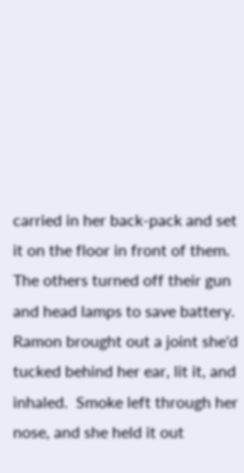carried in her back-pack and set it on the floor in front of them.  The others turned off their gun and head lamps to save battery.  Ramon brought out a joint she'd tucked behind her ear, lit it, and inhaled.  Smoke left through her nose, and she held it out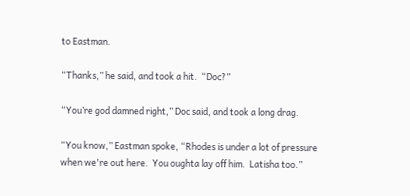to Eastman.

“Thanks,” he said, and took a hit.  “Doc?”

“You’re god damned right,” Doc said, and took a long drag.

“You know,” Eastman spoke, “Rhodes is under a lot of pressure when we're out here.  You oughta lay off him.  Latisha too.”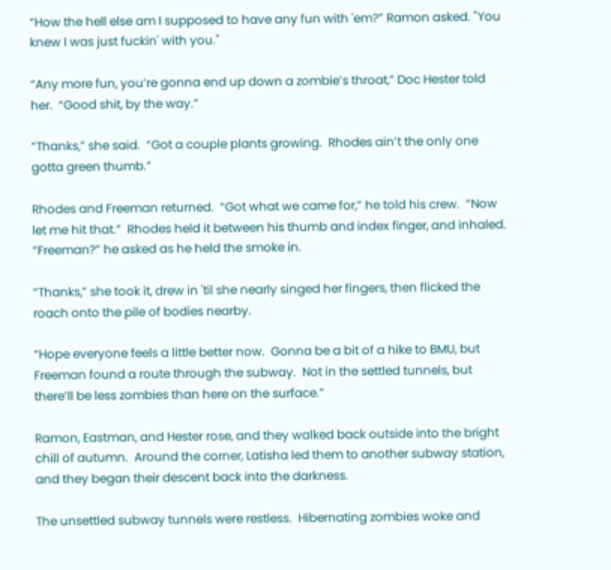“How the hell else am I supposed to have any fun with 'em?” Ramon asked. "You knew I was just fuckin' with you."

“Any more fun, you’re gonna end up down a zombie’s throat,” Doc Hester told her.  “Good shit, by the way.”

“Thanks,” she said.  “Got a couple plants growing.  Rhodes ain’t the only one gotta green thumb.”

Rhodes and Freeman returned.  “Got what we came for,” he told his crew.  “Now let me hit that.”  Rhodes held it between his thumb and index finger, and inhaled.  “Freeman?” he asked as he held the smoke in.

“Thanks,” she took it, drew in 'til she nearly singed her fingers, then flicked the roach onto the pile of bodies nearby.

“Hope everyone feels a little better now.  Gonna be a bit of a hike to BMU, but Freeman found a route through the subway.  Not in the settled tunnels, but there’ll be less zombies than here on the surface.”

Ramon, Eastman, and Hester rose, and they walked back outside into the bright chill of autumn.  Around the corner, Latisha led them to another subway station, and they began their descent back into the darkness.

The unsettled subway tunnels were restless.  Hibernating zombies woke and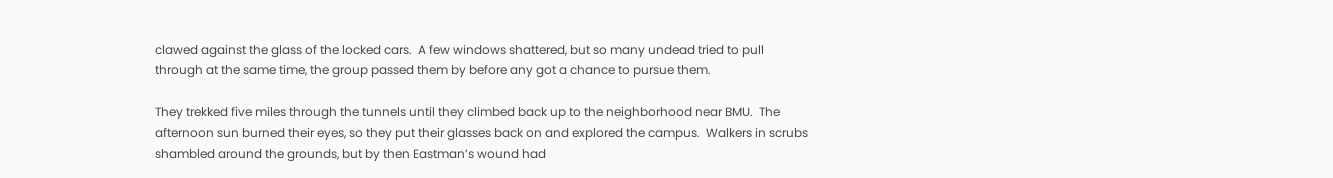clawed against the glass of the locked cars.  A few windows shattered, but so many undead tried to pull through at the same time, the group passed them by before any got a chance to pursue them.

They trekked five miles through the tunnels until they climbed back up to the neighborhood near BMU.  The afternoon sun burned their eyes, so they put their glasses back on and explored the campus.  Walkers in scrubs shambled around the grounds, but by then Eastman’s wound had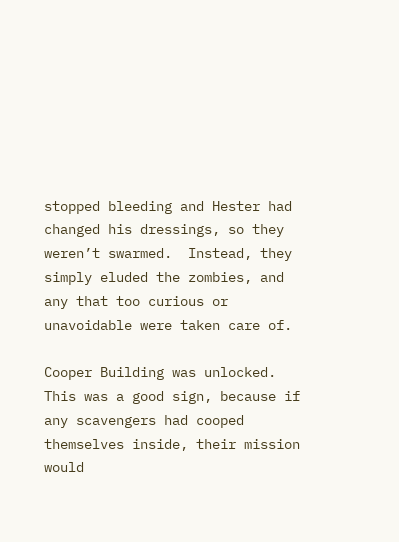stopped bleeding and Hester had changed his dressings, so they weren’t swarmed.  Instead, they simply eluded the zombies, and any that too curious or unavoidable were taken care of.

Cooper Building was unlocked.  This was a good sign, because if any scavengers had cooped themselves inside, their mission would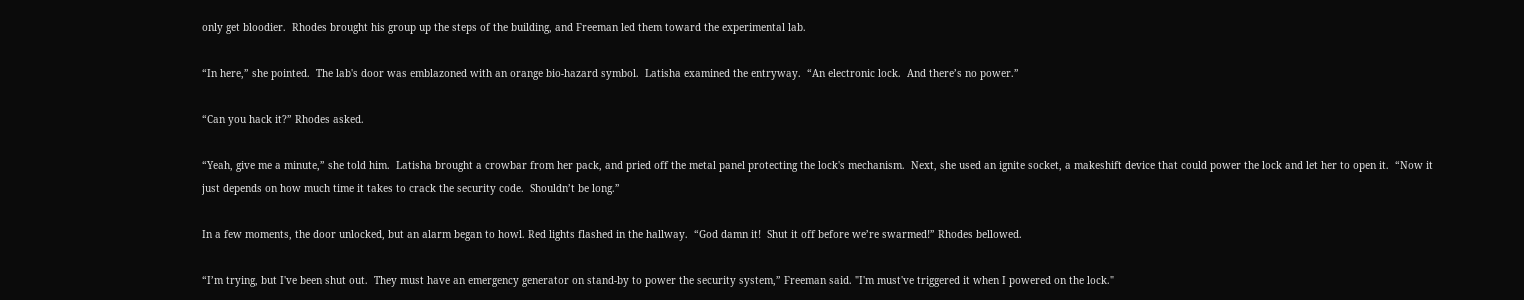only get bloodier.  Rhodes brought his group up the steps of the building, and Freeman led them toward the experimental lab.

“In here,” she pointed.  The lab's door was emblazoned with an orange bio-hazard symbol.  Latisha examined the entryway.  “An electronic lock.  And there’s no power.”

“Can you hack it?” Rhodes asked.

“Yeah, give me a minute,” she told him.  Latisha brought a crowbar from her pack, and pried off the metal panel protecting the lock's mechanism.  Next, she used an ignite socket, a makeshift device that could power the lock and let her to open it.  “Now it just depends on how much time it takes to crack the security code.  Shouldn’t be long.”

In a few moments, the door unlocked, but an alarm began to howl. Red lights flashed in the hallway.  “God damn it!  Shut it off before we’re swarmed!” Rhodes bellowed.

“I’m trying, but I've been shut out.  They must have an emergency generator on stand-by to power the security system,” Freeman said. "I'm must've triggered it when I powered on the lock."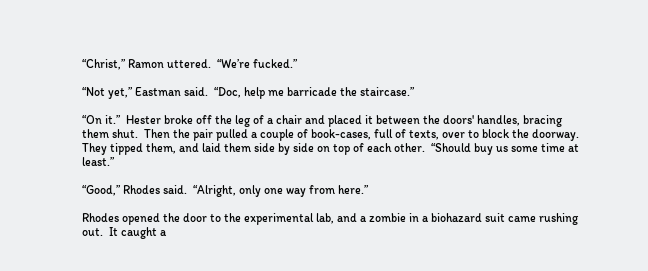“Christ,” Ramon uttered.  “We’re fucked.”

“Not yet,” Eastman said.  “Doc, help me barricade the staircase.”

“On it.”  Hester broke off the leg of a chair and placed it between the doors' handles, bracing them shut.  Then the pair pulled a couple of book-cases, full of texts, over to block the doorway.  They tipped them, and laid them side by side on top of each other.  “Should buy us some time at least.”

“Good,” Rhodes said.  “Alright, only one way from here.”

Rhodes opened the door to the experimental lab, and a zombie in a biohazard suit came rushing out.  It caught a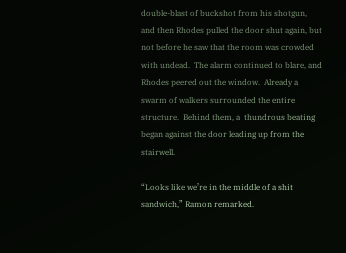double-blast of buckshot from his shotgun, and then Rhodes pulled the door shut again, but not before he saw that the room was crowded with undead.  The alarm continued to blare, and Rhodes peered out the window.  Already a swarm of walkers surrounded the entire structure.  Behind them, a  thundrous beating began against the door leading up from the stairwell.

“Looks like we’re in the middle of a shit sandwich,” Ramon remarked.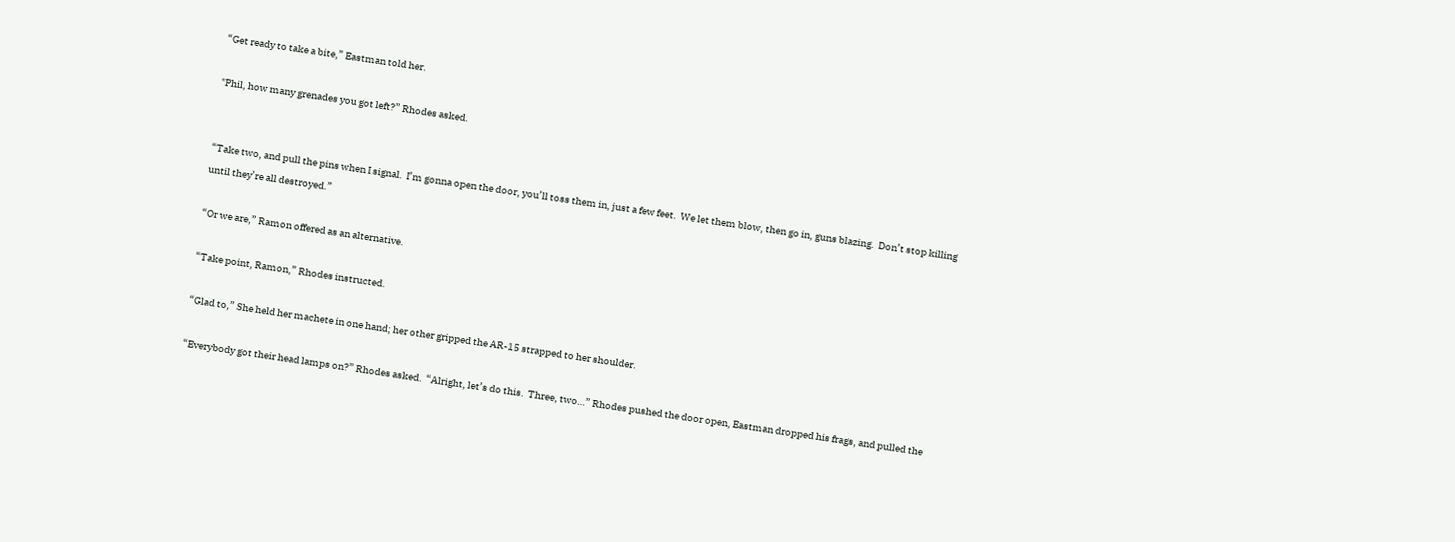“Get ready to take a bite,” Eastman told her.

"Phil, how many grenades you got left?” Rhodes asked.


“Take two, and pull the pins when I signal.  I’m gonna open the door, you’ll toss them in, just a few feet.  We let them blow, then go in, guns blazing.  Don’t stop killing until they’re all destroyed.”

“Or we are,” Ramon offered as an alternative.

“Take point, Ramon,” Rhodes instructed.

“Glad to,” She held her machete in one hand; her other gripped the AR-15 strapped to her shoulder.

“Everybody got their head lamps on?” Rhodes asked.  “Alright, let’s do this.  Three, two…” Rhodes pushed the door open, Eastman dropped his frags, and pulled the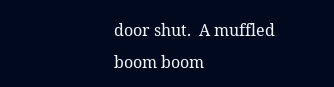door shut.  A muffled boom boom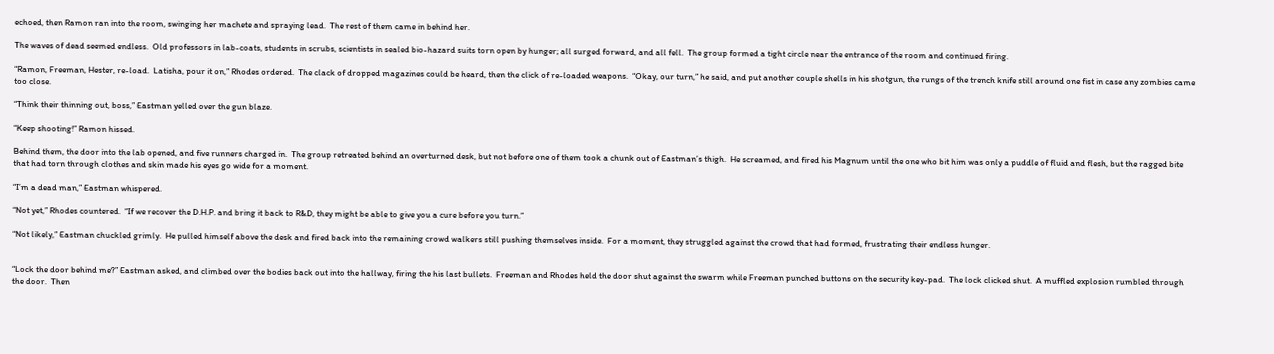echoed, then Ramon ran into the room, swinging her machete and spraying lead.  The rest of them came in behind her.

The waves of dead seemed endless.  Old professors in lab-coats, students in scrubs, scientists in sealed bio-hazard suits torn open by hunger; all surged forward, and all fell.  The group formed a tight circle near the entrance of the room and continued firing.

“Ramon, Freeman, Hester, re-load.  Latisha, pour it on,” Rhodes ordered.  The clack of dropped magazines could be heard, then the click of re-loaded weapons.  “Okay, our turn,” he said, and put another couple shells in his shotgun, the rungs of the trench knife still around one fist in case any zombies came too close.

“Think their thinning out, boss,” Eastman yelled over the gun blaze.

“Keep shooting!” Ramon hissed.

Behind them, the door into the lab opened, and five runners charged in.  The group retreated behind an overturned desk, but not before one of them took a chunk out of Eastman’s thigh.  He screamed, and fired his Magnum until the one who bit him was only a puddle of fluid and flesh, but the ragged bite that had torn through clothes and skin made his eyes go wide for a moment.

“I’m a dead man,” Eastman whispered.

“Not yet,” Rhodes countered.  “If we recover the D.H.P. and bring it back to R&D, they might be able to give you a cure before you turn.”

“Not likely,” Eastman chuckled grimly.  He pulled himself above the desk and fired back into the remaining crowd walkers still pushing themselves inside.  For a moment, they struggled against the crowd that had formed, frustrating their endless hunger.


“Lock the door behind me?” Eastman asked, and climbed over the bodies back out into the hallway, firing the his last bullets.  Freeman and Rhodes held the door shut against the swarm while Freeman punched buttons on the security key-pad.  The lock clicked shut.  A muffled explosion rumbled through the door.  Then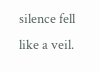silence fell like a veil.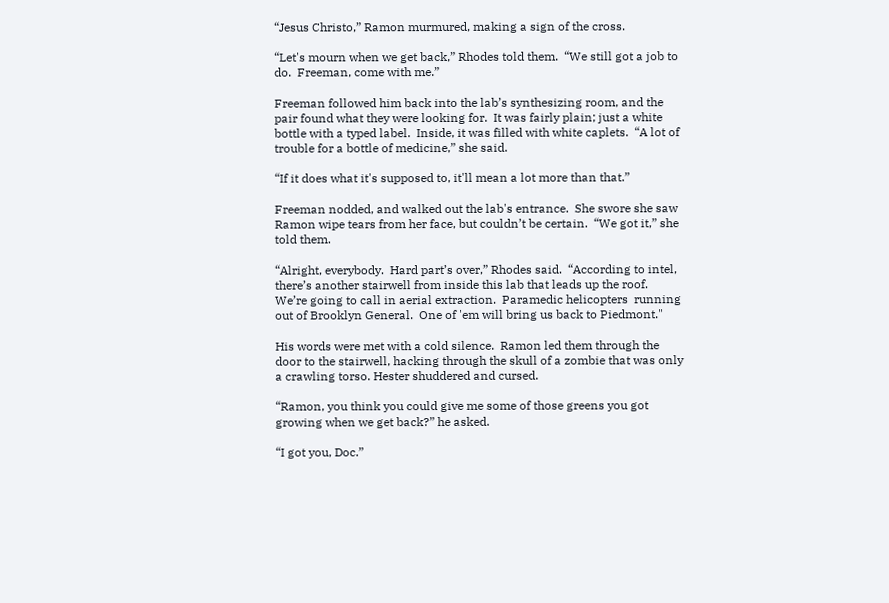“Jesus Christo,” Ramon murmured, making a sign of the cross.

“Let's mourn when we get back,” Rhodes told them.  “We still got a job to do.  Freeman, come with me.”

Freeman followed him back into the lab’s synthesizing room, and the pair found what they were looking for.  It was fairly plain; just a white bottle with a typed label.  Inside, it was filled with white caplets.  “A lot of trouble for a bottle of medicine,” she said.

“If it does what it's supposed to, it'll mean a lot more than that.”

Freeman nodded, and walked out the lab's entrance.  She swore she saw Ramon wipe tears from her face, but couldn’t be certain.  “We got it,” she told them.

“Alright, everybody.  Hard part’s over,” Rhodes said.  “According to intel, there’s another stairwell from inside this lab that leads up the roof.  We’re going to call in aerial extraction.  Paramedic helicopters  running out of Brooklyn General.  One of 'em will bring us back to Piedmont."

His words were met with a cold silence.  Ramon led them through the door to the stairwell, hacking through the skull of a zombie that was only a crawling torso. Hester shuddered and cursed.

“Ramon, you think you could give me some of those greens you got growing when we get back?” he asked.

“I got you, Doc.”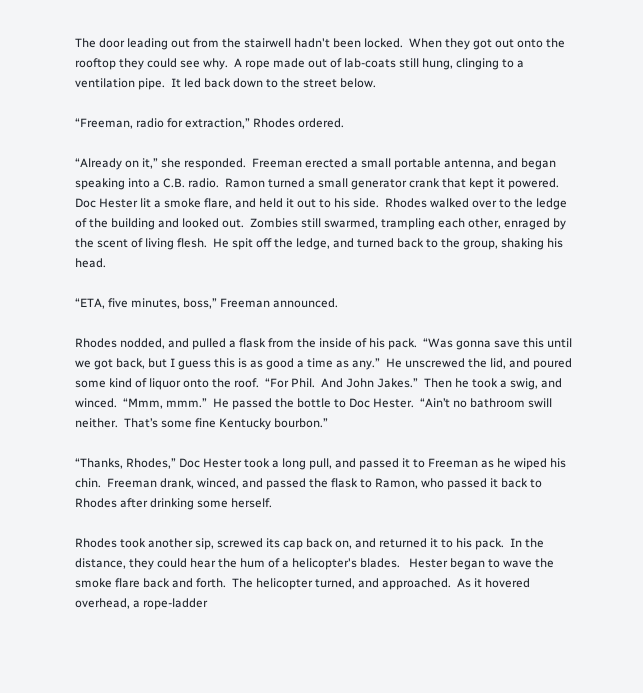The door leading out from the stairwell hadn't been locked.  When they got out onto the rooftop they could see why.  A rope made out of lab-coats still hung, clinging to a ventilation pipe.  It led back down to the street below.

“Freeman, radio for extraction,” Rhodes ordered.

“Already on it,” she responded.  Freeman erected a small portable antenna, and began speaking into a C.B. radio.  Ramon turned a small generator crank that kept it powered.  Doc Hester lit a smoke flare, and held it out to his side.  Rhodes walked over to the ledge of the building and looked out.  Zombies still swarmed, trampling each other, enraged by the scent of living flesh.  He spit off the ledge, and turned back to the group, shaking his head.

“ETA, five minutes, boss,” Freeman announced.

Rhodes nodded, and pulled a flask from the inside of his pack.  “Was gonna save this until we got back, but I guess this is as good a time as any.”  He unscrewed the lid, and poured some kind of liquor onto the roof.  “For Phil.  And John Jakes.”  Then he took a swig, and winced.  “Mmm, mmm.”  He passed the bottle to Doc Hester.  “Ain’t no bathroom swill neither.  That’s some fine Kentucky bourbon.”

“Thanks, Rhodes,” Doc Hester took a long pull, and passed it to Freeman as he wiped his chin.  Freeman drank, winced, and passed the flask to Ramon, who passed it back to Rhodes after drinking some herself.

Rhodes took another sip, screwed its cap back on, and returned it to his pack.  In the distance, they could hear the hum of a helicopter's blades.   Hester began to wave the smoke flare back and forth.  The helicopter turned, and approached.  As it hovered overhead, a rope-ladder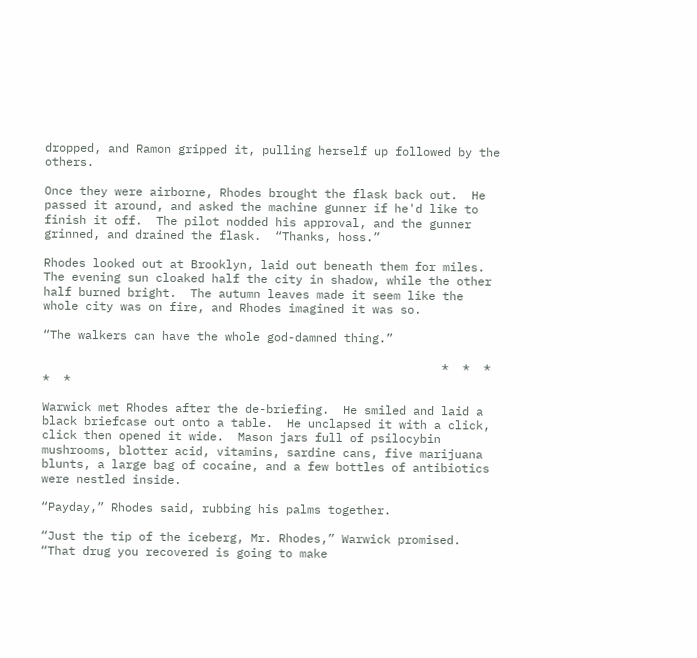dropped, and Ramon gripped it, pulling herself up followed by the others.

Once they were airborne, Rhodes brought the flask back out.  He passed it around, and asked the machine gunner if he'd like to finish it off.  The pilot nodded his approval, and the gunner grinned, and drained the flask.  “Thanks, hoss.”

Rhodes looked out at Brooklyn, laid out beneath them for miles.  The evening sun cloaked half the city in shadow, while the other half burned bright.  The autumn leaves made it seem like the whole city was on fire, and Rhodes imagined it was so.

“The walkers can have the whole god-damned thing.”

                                                         *  *  *  *  *

Warwick met Rhodes after the de-briefing.  He smiled and laid a black briefcase out onto a table.  He unclapsed it with a click, click then opened it wide.  Mason jars full of psilocybin mushrooms, blotter acid, vitamins, sardine cans, five marijuana blunts, a large bag of cocaine, and a few bottles of antibiotics were nestled inside.

“Payday,” Rhodes said, rubbing his palms together.

“Just the tip of the iceberg, Mr. Rhodes,” Warwick promised. “That drug you recovered is going to make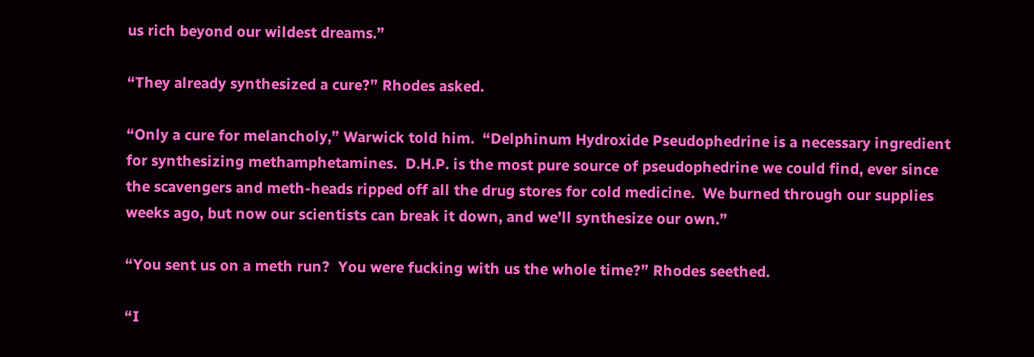us rich beyond our wildest dreams.”

“They already synthesized a cure?” Rhodes asked.

“Only a cure for melancholy,” Warwick told him.  “Delphinum Hydroxide Pseudophedrine is a necessary ingredient for synthesizing methamphetamines.  D.H.P. is the most pure source of pseudophedrine we could find, ever since the scavengers and meth-heads ripped off all the drug stores for cold medicine.  We burned through our supplies weeks ago, but now our scientists can break it down, and we’ll synthesize our own.”

“You sent us on a meth run?  You were fucking with us the whole time?” Rhodes seethed.

“I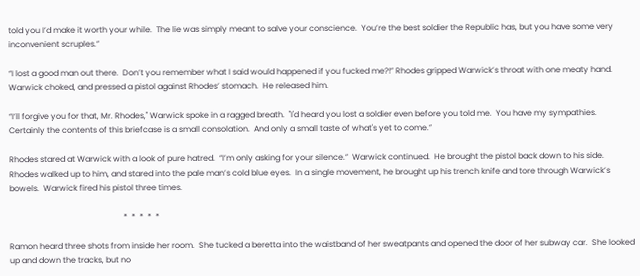told you I’d make it worth your while.  The lie was simply meant to salve your conscience.  You’re the best soldier the Republic has, but you have some very inconvenient scruples.”

“I lost a good man out there.  Don’t you remember what I said would happened if you fucked me?!” Rhodes gripped Warwick’s throat with one meaty hand.  Warwick choked, and pressed a pistol against Rhodes’ stomach.  He released him.

“I’ll forgive you for that, Mr. Rhodes," Warwick spoke in a ragged breath.  "I'd heard you lost a soldier even before you told me.  You have my sympathies.  Certainly the contents of this briefcase is a small consolation.  And only a small taste of what's yet to come.”

Rhodes stared at Warwick with a look of pure hatred.  “I’m only asking for your silence.”  Warwick continued.  He brought the pistol back down to his side.  Rhodes walked up to him, and stared into the pale man’s cold blue eyes.  In a single movement, he brought up his trench knife and tore through Warwick’s bowels.  Warwick fired his pistol three times.

                                                         *  *  *  *  *

Ramon heard three shots from inside her room.  She tucked a beretta into the waistband of her sweatpants and opened the door of her subway car.  She looked up and down the tracks, but no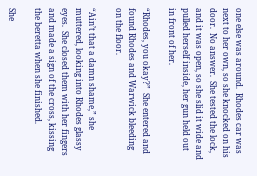one else was around.  Rhodes car was next to her own, so she knocked on his door.  No answer.  She tested the lock, and it was open, so she slid it wide and pulled herself inside, her gun held out in front of her.

“Rhodes, you okay?”  She entered and found Rhodes and Warwick bleeding on the floor.

“Ain’t that a damn shame,” she muttered, looking into Rhodes glassy eyes.  She closed them with her fingers and made a sign of the cross, kissing the beretta when she finished.

She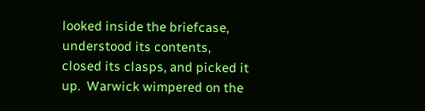looked inside the briefcase, understood its contents, closed its clasps, and picked it up.  Warwick wimpered on the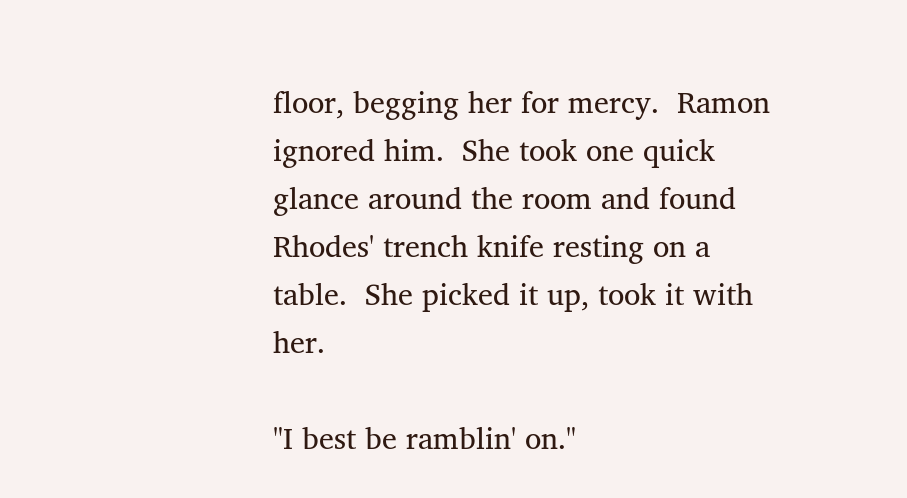floor, begging her for mercy.  Ramon ignored him.  She took one quick glance around the room and found Rhodes' trench knife resting on a table.  She picked it up, took it with her.

"I best be ramblin' on."